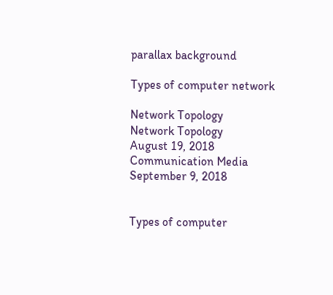parallax background

Types of computer network

Network Topology
Network Topology
August 19, 2018
Communication Media
September 9, 2018


Types of computer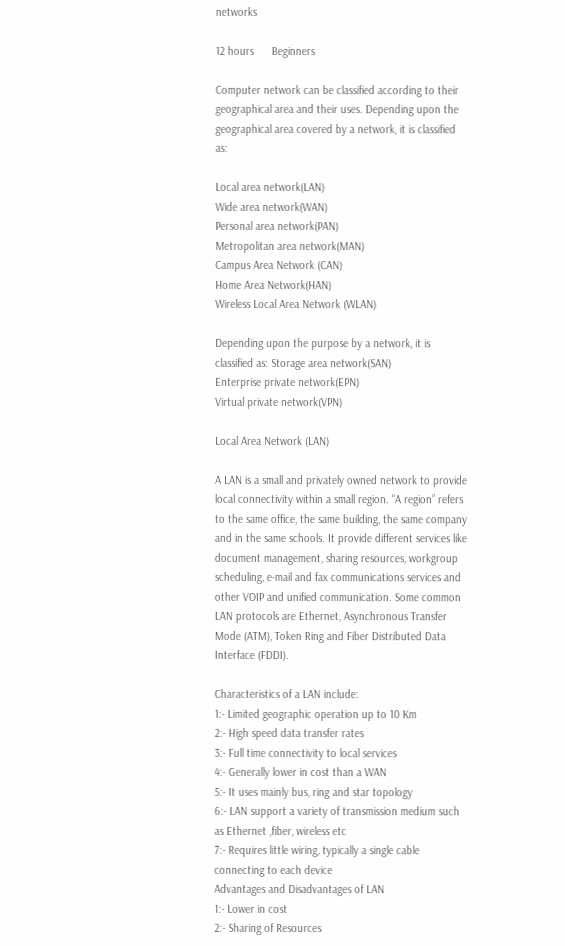networks

12 hours      Beginners

Computer network can be classified according to their geographical area and their uses. Depending upon the geographical area covered by a network, it is classified as:

Local area network(LAN)
Wide area network(WAN)
Personal area network(PAN)
Metropolitan area network(MAN)
Campus Area Network (CAN)
Home Area Network(HAN)
Wireless Local Area Network (WLAN)

Depending upon the purpose by a network, it is classified as: Storage area network(SAN)
Enterprise private network(EPN)
Virtual private network(VPN)

Local Area Network (LAN)

A LAN is a small and privately owned network to provide local connectivity within a small region. "A region” refers to the same office, the same building, the same company and in the same schools. It provide different services like document management, sharing resources, workgroup scheduling, e-mail and fax communications services and other VOIP and unified communication. Some common LAN protocols are Ethernet, Asynchronous Transfer Mode (ATM), Token Ring and Fiber Distributed Data Interface (FDDI).

Characteristics of a LAN include:
1:- Limited geographic operation up to 10 Km
2:- High speed data transfer rates
3:- Full time connectivity to local services
4:- Generally lower in cost than a WAN
5:- It uses mainly bus, ring and star topology
6:- LAN support a variety of transmission medium such as Ethernet ,fiber, wireless etc
7:- Requires little wiring, typically a single cable connecting to each device
Advantages and Disadvantages of LAN
1:- Lower in cost
2:- Sharing of Resources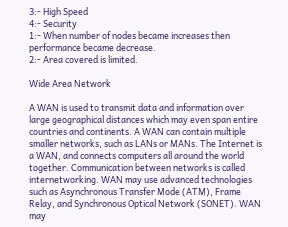3:- High Speed
4:- Security
1:- When number of nodes became increases then performance became decrease.
2:- Area covered is limited.

Wide Area Network

A WAN is used to transmit data and information over large geographical distances which may even span entire countries and continents. A WAN can contain multiple smaller networks, such as LANs or MANs. The Internet is a WAN, and connects computers all around the world together. Communication between networks is called internetworking. WAN may use advanced technologies such as Asynchronous Transfer Mode (ATM), Frame Relay, and Synchronous Optical Network (SONET). WAN may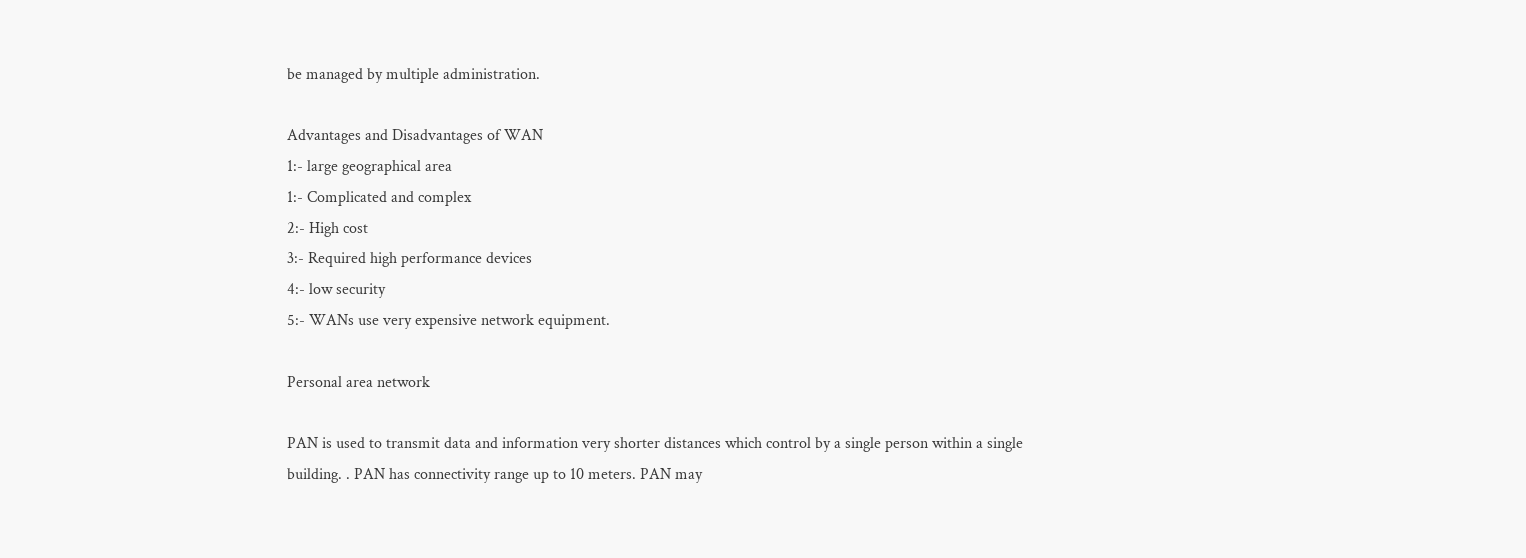be managed by multiple administration.

Advantages and Disadvantages of WAN
1:- large geographical area
1:- Complicated and complex
2:- High cost
3:- Required high performance devices
4:- low security
5:- WANs use very expensive network equipment.

Personal area network

PAN is used to transmit data and information very shorter distances which control by a single person within a single building. . PAN has connectivity range up to 10 meters. PAN may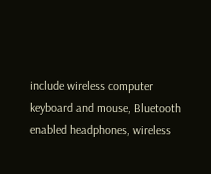include wireless computer keyboard and mouse, Bluetooth enabled headphones, wireless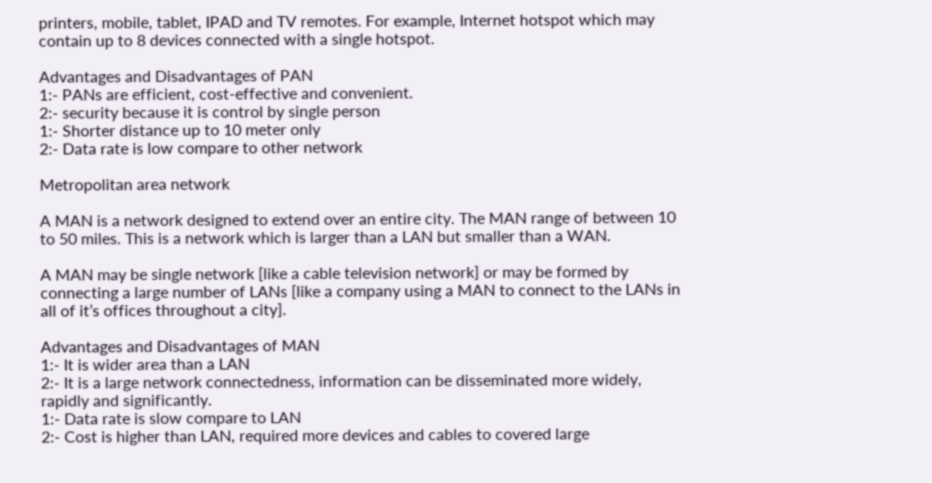printers, mobile, tablet, IPAD and TV remotes. For example, Internet hotspot which may contain up to 8 devices connected with a single hotspot.

Advantages and Disadvantages of PAN
1:- PANs are efficient, cost-effective and convenient.
2:- security because it is control by single person
1:- Shorter distance up to 10 meter only
2:- Data rate is low compare to other network

Metropolitan area network

A MAN is a network designed to extend over an entire city. The MAN range of between 10 to 50 miles. This is a network which is larger than a LAN but smaller than a WAN.

A MAN may be single network [like a cable television network] or may be formed by connecting a large number of LANs [like a company using a MAN to connect to the LANs in all of it’s offices throughout a city].

Advantages and Disadvantages of MAN
1:- It is wider area than a LAN
2:- It is a large network connectedness, information can be disseminated more widely, rapidly and significantly.
1:- Data rate is slow compare to LAN
2:- Cost is higher than LAN, required more devices and cables to covered large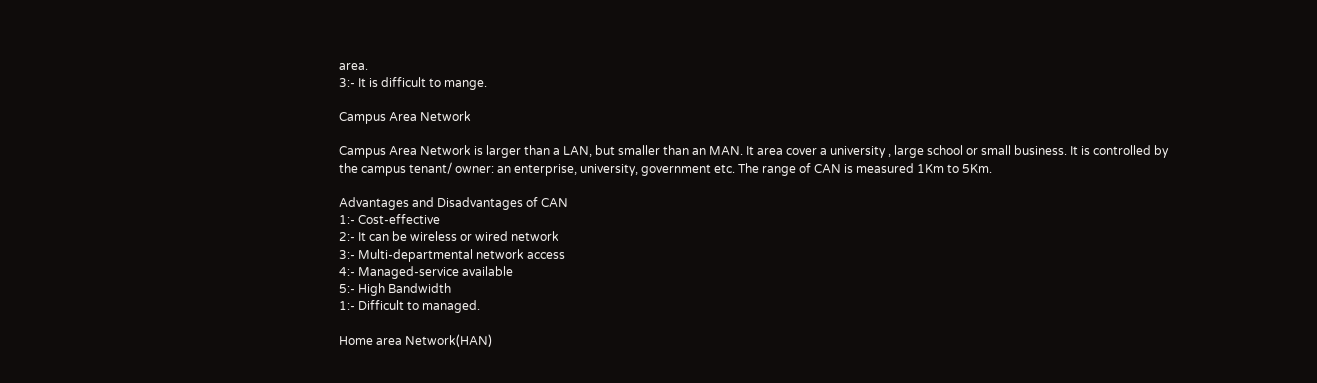area.
3:- It is difficult to mange.

Campus Area Network

Campus Area Network is larger than a LAN, but smaller than an MAN. It area cover a university , large school or small business. It is controlled by the campus tenant/ owner: an enterprise, university, government etc. The range of CAN is measured 1Km to 5Km.

Advantages and Disadvantages of CAN
1:- Cost-effective
2:- It can be wireless or wired network
3:- Multi-departmental network access
4:- Managed-service available
5:- High Bandwidth
1:- Difficult to managed.

Home area Network(HAN)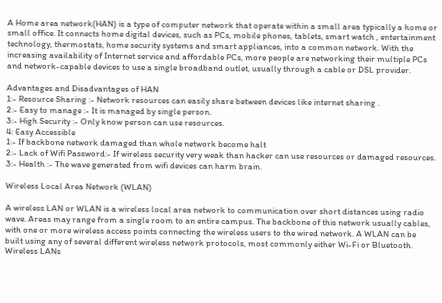A Home area network(HAN) is a type of computer network that operate within a small area typically a home or small office. It connects home digital devices, such as PCs, mobile phones, tablets, smart watch , entertainment technology, thermostats, home security systems and smart appliances, into a common network. With the increasing availability of Internet service and affordable PCs, more people are networking their multiple PCs and network-capable devices to use a single broadband outlet, usually through a cable or DSL provider.

Advantages and Disadvantages of HAN
1:- Resource Sharing :- Network resources can easily share between devices like internet sharing .
2:- Easy to manage :- It is managed by single person.
3:- High Security :- Only know person can use resources.
4: Easy Accessible
1:- If backbone network damaged than whole network become halt
2:- Lack of Wifi Password:- If wireless security very weak than hacker can use resources or damaged resources.
3:- Health :- The wave generated from wifi devices can harm brain.

Wireless Local Area Network (WLAN)

A wireless LAN or WLAN is a wireless local area network to communication over short distances using radio wave. Areas may range from a single room to an entire campus. The backbone of this network usually cables, with one or more wireless access points connecting the wireless users to the wired network. A WLAN can be built using any of several different wireless network protocols, most commonly either Wi-Fi or Bluetooth. Wireless LANs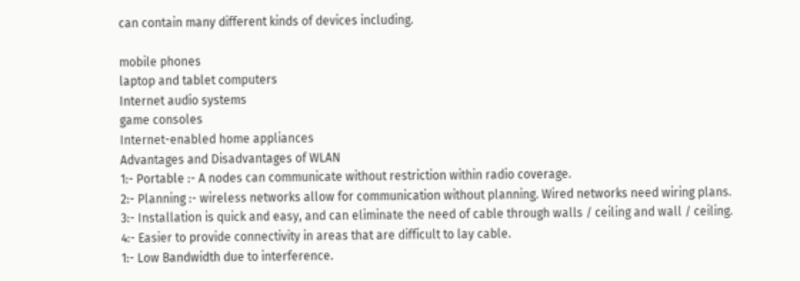can contain many different kinds of devices including.

mobile phones
laptop and tablet computers
Internet audio systems
game consoles
Internet-enabled home appliances
Advantages and Disadvantages of WLAN
1:- Portable :- A nodes can communicate without restriction within radio coverage.
2:- Planning :- wireless networks allow for communication without planning. Wired networks need wiring plans.
3:- Installation is quick and easy, and can eliminate the need of cable through walls / ceiling and wall / ceiling.
4:- Easier to provide connectivity in areas that are difficult to lay cable.
1:- Low Bandwidth due to interference.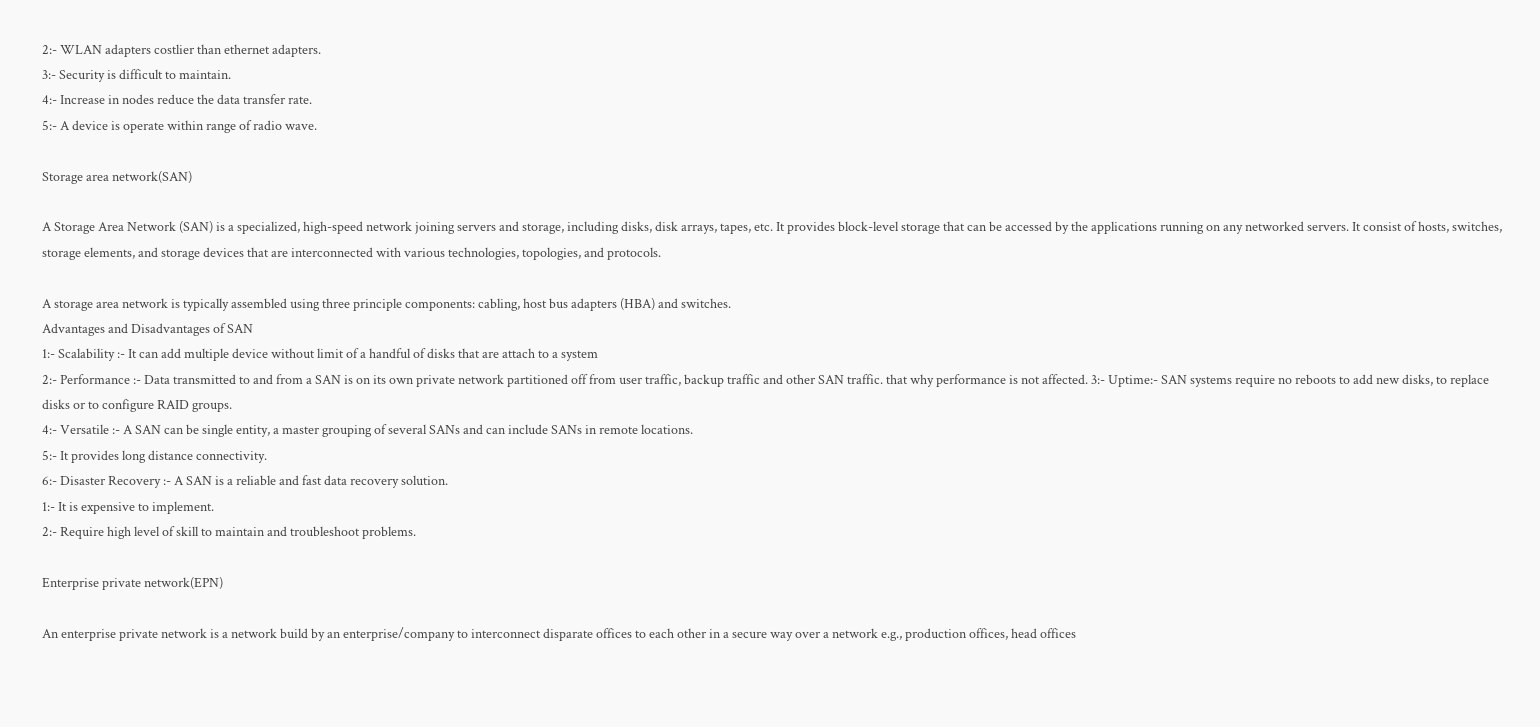2:- WLAN adapters costlier than ethernet adapters.
3:- Security is difficult to maintain.
4:- Increase in nodes reduce the data transfer rate.
5:- A device is operate within range of radio wave.

Storage area network(SAN)

A Storage Area Network (SAN) is a specialized, high-speed network joining servers and storage, including disks, disk arrays, tapes, etc. It provides block-level storage that can be accessed by the applications running on any networked servers. It consist of hosts, switches, storage elements, and storage devices that are interconnected with various technologies, topologies, and protocols.

A storage area network is typically assembled using three principle components: cabling, host bus adapters (HBA) and switches.
Advantages and Disadvantages of SAN
1:- Scalability :- It can add multiple device without limit of a handful of disks that are attach to a system
2:- Performance :- Data transmitted to and from a SAN is on its own private network partitioned off from user traffic, backup traffic and other SAN traffic. that why performance is not affected. 3:- Uptime:- SAN systems require no reboots to add new disks, to replace disks or to configure RAID groups.
4:- Versatile :- A SAN can be single entity, a master grouping of several SANs and can include SANs in remote locations.
5:- It provides long distance connectivity.
6:- Disaster Recovery :- A SAN is a reliable and fast data recovery solution.
1:- It is expensive to implement.
2:- Require high level of skill to maintain and troubleshoot problems.

Enterprise private network(EPN)

An enterprise private network is a network build by an enterprise/company to interconnect disparate offices to each other in a secure way over a network e.g., production offices, head offices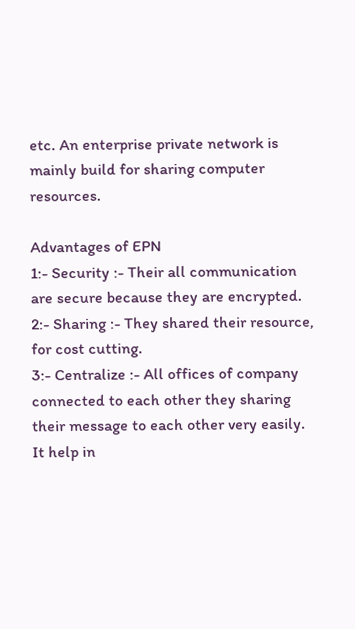etc. An enterprise private network is mainly build for sharing computer resources.

Advantages of EPN
1:- Security :- Their all communication are secure because they are encrypted.
2:- Sharing :- They shared their resource, for cost cutting.
3:- Centralize :- All offices of company connected to each other they sharing their message to each other very easily. It help in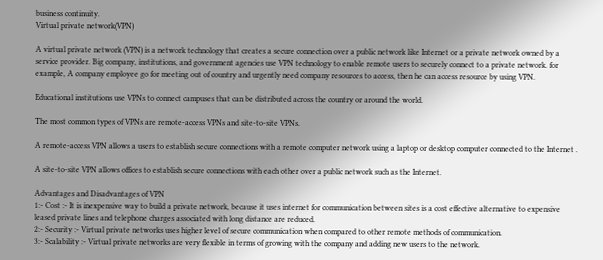business continuity.
Virtual private network(VPN)

A virtual private network (VPN) is a network technology that creates a secure connection over a public network like Internet or a private network owned by a service provider. Big company, institutions, and government agencies use VPN technology to enable remote users to securely connect to a private network. for example, A company employee go for meeting out of country and urgently need company resources to access, then he can access resource by using VPN.

Educational institutions use VPNs to connect campuses that can be distributed across the country or around the world.

The most common types of VPNs are remote-access VPNs and site-to-site VPNs.

A remote-access VPN allows a users to establish secure connections with a remote computer network using a laptop or desktop computer connected to the Internet .

A site-to-site VPN allows offices to establish secure connections with each other over a public network such as the Internet.

Advantages and Disadvantages of VPN
1:- Cost :- It is inexpensive way to build a private network, because it uses internet for communication between sites is a cost effective alternative to expensive leased private lines and telephone charges associated with long distance are reduced.
2:- Security :- Virtual private networks uses higher level of secure communication when compared to other remote methods of communication.
3:- Scalability :- Virtual private networks are very flexible in terms of growing with the company and adding new users to the network.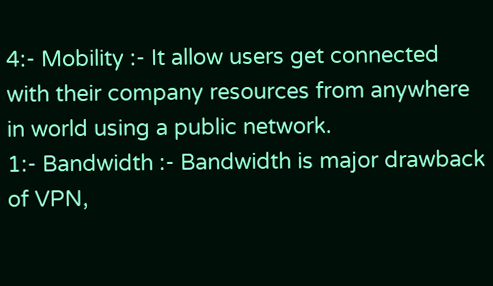4:- Mobility :- It allow users get connected with their company resources from anywhere in world using a public network.
1:- Bandwidth :- Bandwidth is major drawback of VPN,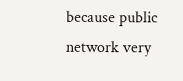because public network very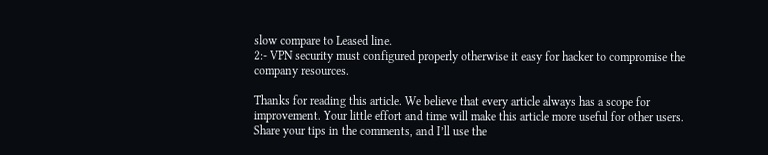slow compare to Leased line.
2:- VPN security must configured properly otherwise it easy for hacker to compromise the company resources.

Thanks for reading this article. We believe that every article always has a scope for improvement. Your little effort and time will make this article more useful for other users. Share your tips in the comments, and I’ll use the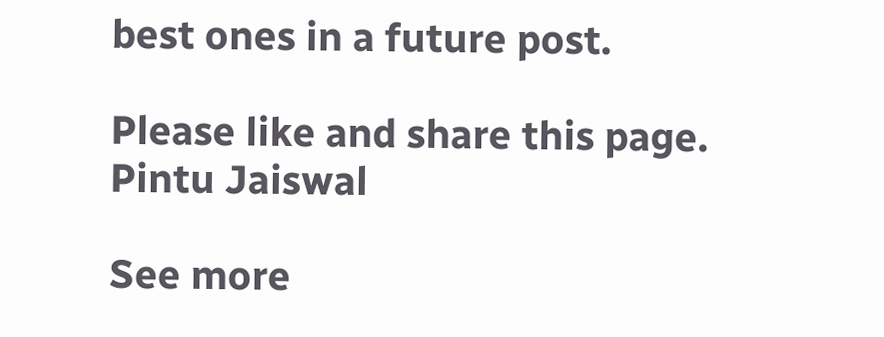best ones in a future post.

Please like and share this page.
Pintu Jaiswal

See more